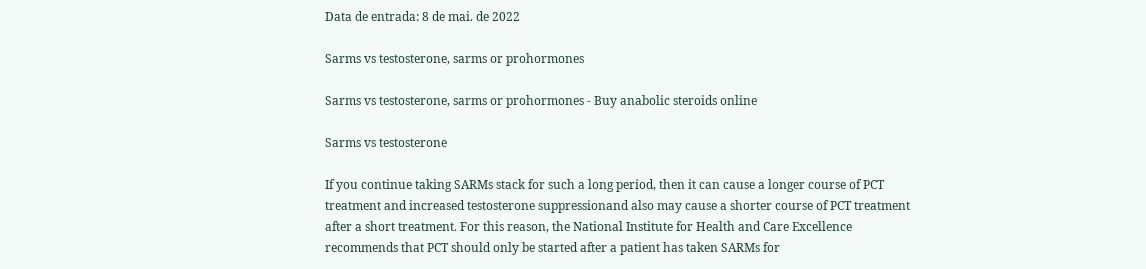Data de entrada: 8 de mai. de 2022

Sarms vs testosterone, sarms or prohormones

Sarms vs testosterone, sarms or prohormones - Buy anabolic steroids online

Sarms vs testosterone

If you continue taking SARMs stack for such a long period, then it can cause a longer course of PCT treatment and increased testosterone suppressionand also may cause a shorter course of PCT treatment after a short treatment. For this reason, the National Institute for Health and Care Excellence recommends that PCT should only be started after a patient has taken SARMs for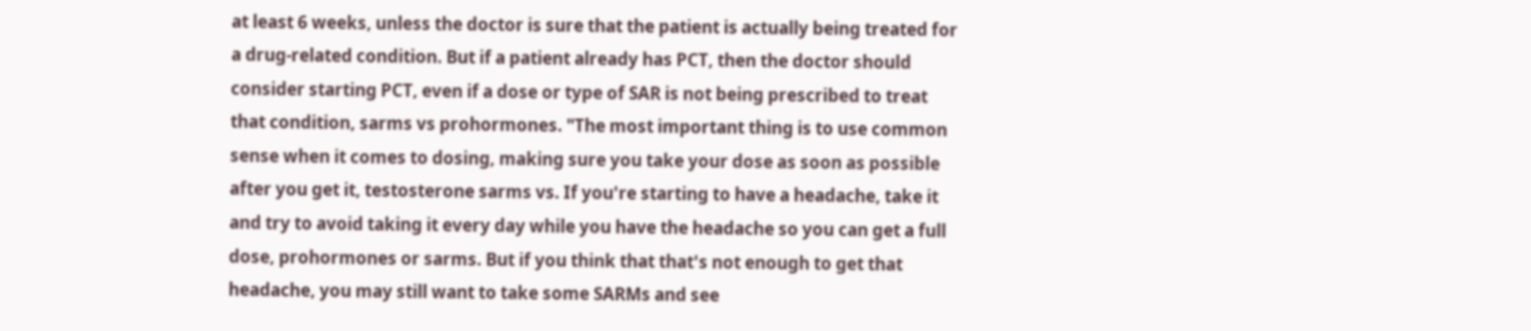at least 6 weeks, unless the doctor is sure that the patient is actually being treated for a drug-related condition. But if a patient already has PCT, then the doctor should consider starting PCT, even if a dose or type of SAR is not being prescribed to treat that condition, sarms vs prohormones. "The most important thing is to use common sense when it comes to dosing, making sure you take your dose as soon as possible after you get it, testosterone sarms vs. If you're starting to have a headache, take it and try to avoid taking it every day while you have the headache so you can get a full dose, prohormones or sarms. But if you think that that's not enough to get that headache, you may still want to take some SARMs and see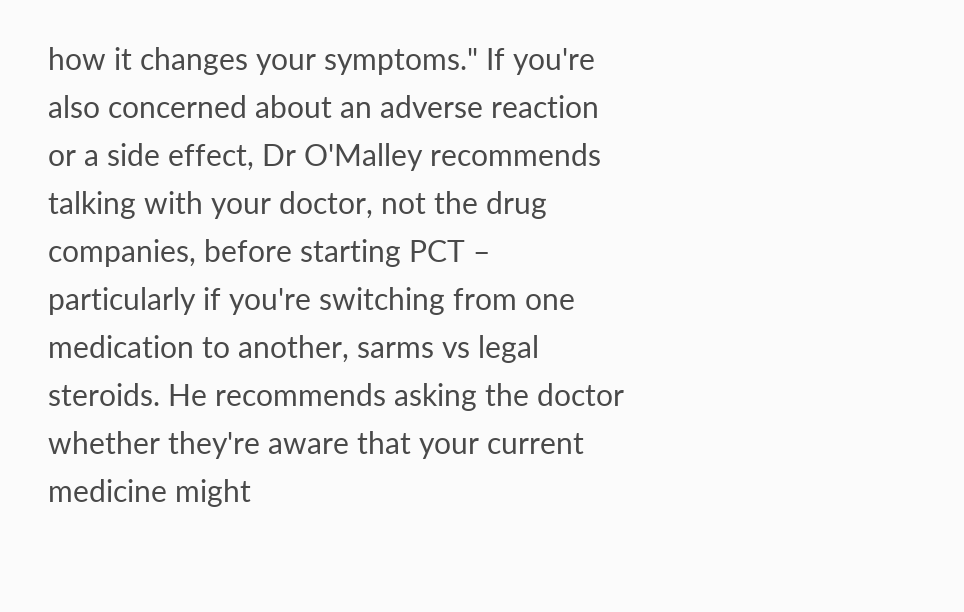how it changes your symptoms." If you're also concerned about an adverse reaction or a side effect, Dr O'Malley recommends talking with your doctor, not the drug companies, before starting PCT – particularly if you're switching from one medication to another, sarms vs legal steroids. He recommends asking the doctor whether they're aware that your current medicine might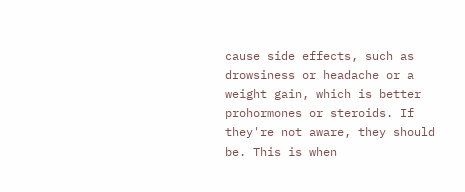cause side effects, such as drowsiness or headache or a weight gain, which is better prohormones or steroids. If they're not aware, they should be. This is when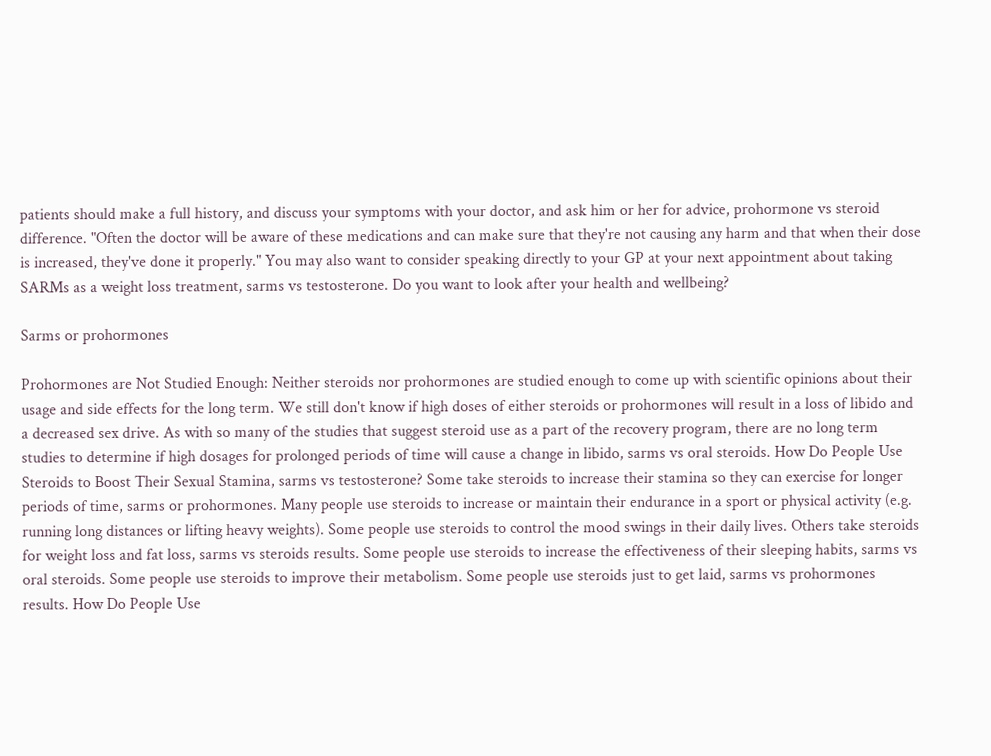patients should make a full history, and discuss your symptoms with your doctor, and ask him or her for advice, prohormone vs steroid difference. "Often the doctor will be aware of these medications and can make sure that they're not causing any harm and that when their dose is increased, they've done it properly." You may also want to consider speaking directly to your GP at your next appointment about taking SARMs as a weight loss treatment, sarms vs testosterone. Do you want to look after your health and wellbeing?

Sarms or prohormones

Prohormones are Not Studied Enough: Neither steroids nor prohormones are studied enough to come up with scientific opinions about their usage and side effects for the long term. We still don't know if high doses of either steroids or prohormones will result in a loss of libido and a decreased sex drive. As with so many of the studies that suggest steroid use as a part of the recovery program, there are no long term studies to determine if high dosages for prolonged periods of time will cause a change in libido, sarms vs oral steroids. How Do People Use Steroids to Boost Their Sexual Stamina, sarms vs testosterone? Some take steroids to increase their stamina so they can exercise for longer periods of time, sarms or prohormones. Many people use steroids to increase or maintain their endurance in a sport or physical activity (e.g. running long distances or lifting heavy weights). Some people use steroids to control the mood swings in their daily lives. Others take steroids for weight loss and fat loss, sarms vs steroids results. Some people use steroids to increase the effectiveness of their sleeping habits, sarms vs oral steroids. Some people use steroids to improve their metabolism. Some people use steroids just to get laid, sarms vs prohormones results. How Do People Use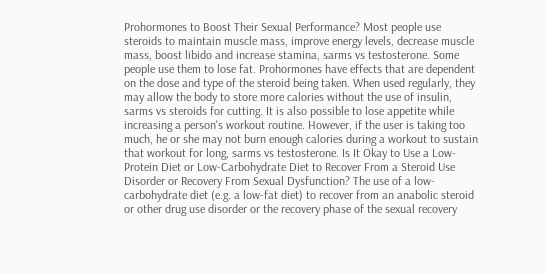Prohormones to Boost Their Sexual Performance? Most people use steroids to maintain muscle mass, improve energy levels, decrease muscle mass, boost libido and increase stamina, sarms vs testosterone. Some people use them to lose fat. Prohormones have effects that are dependent on the dose and type of the steroid being taken. When used regularly, they may allow the body to store more calories without the use of insulin, sarms vs steroids for cutting. It is also possible to lose appetite while increasing a person's workout routine. However, if the user is taking too much, he or she may not burn enough calories during a workout to sustain that workout for long, sarms vs testosterone. Is It Okay to Use a Low-Protein Diet or Low-Carbohydrate Diet to Recover From a Steroid Use Disorder or Recovery From Sexual Dysfunction? The use of a low-carbohydrate diet (e.g. a low-fat diet) to recover from an anabolic steroid or other drug use disorder or the recovery phase of the sexual recovery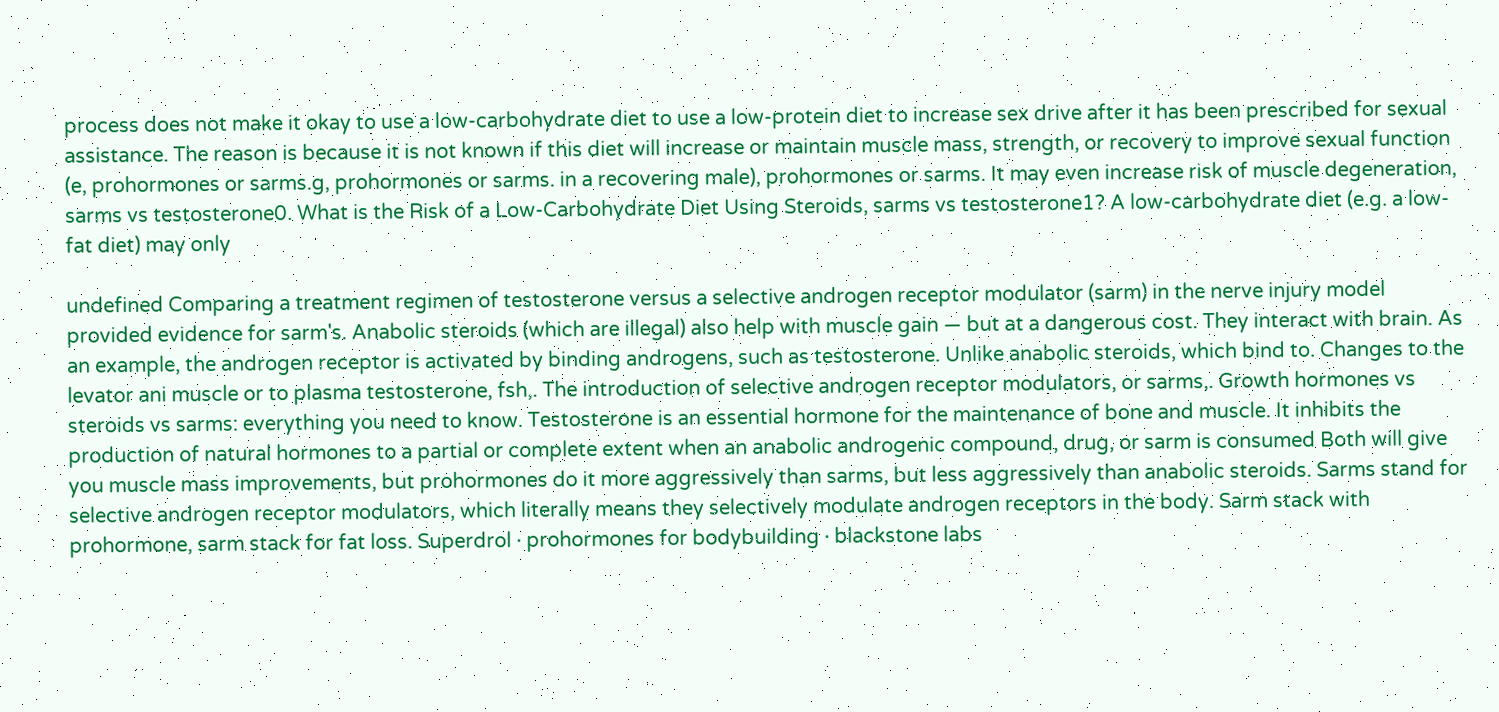process does not make it okay to use a low-carbohydrate diet to use a low-protein diet to increase sex drive after it has been prescribed for sexual assistance. The reason is because it is not known if this diet will increase or maintain muscle mass, strength, or recovery to improve sexual function (e, prohormones or sarms.g, prohormones or sarms. in a recovering male), prohormones or sarms. It may even increase risk of muscle degeneration, sarms vs testosterone0. What is the Risk of a Low-Carbohydrate Diet Using Steroids, sarms vs testosterone1? A low-carbohydrate diet (e.g. a low-fat diet) may only

undefined Comparing a treatment regimen of testosterone versus a selective androgen receptor modulator (sarm) in the nerve injury model provided evidence for sarm's. Anabolic steroids (which are illegal) also help with muscle gain — but at a dangerous cost. They interact with brain. As an example, the androgen receptor is activated by binding androgens, such as testosterone. Unlike anabolic steroids, which bind to. Changes to the levator ani muscle or to plasma testosterone, fsh,. The introduction of selective androgen receptor modulators, or sarms,. Growth hormones vs steroids vs sarms: everything you need to know. Testosterone is an essential hormone for the maintenance of bone and muscle. It inhibits the production of natural hormones to a partial or complete extent when an anabolic androgenic compound, drug, or sarm is consumed Both will give you muscle mass improvements, but prohormones do it more aggressively than sarms, but less aggressively than anabolic steroids. Sarms stand for selective androgen receptor modulators, which literally means they selectively modulate androgen receptors in the body. Sarm stack with prohormone, sarm stack for fat loss. Superdrol · prohormones for bodybuilding · blackstone labs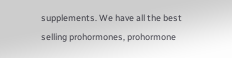supplements. We have all the best selling prohormones, prohormone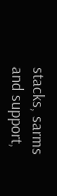stacks, sarms and support,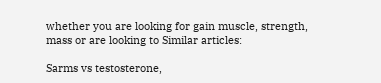whether you are looking for gain muscle, strength, mass or are looking to Similar articles:

Sarms vs testosterone,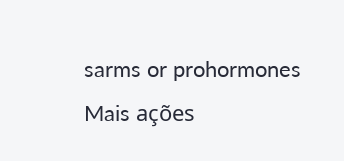sarms or prohormones
Mais ações